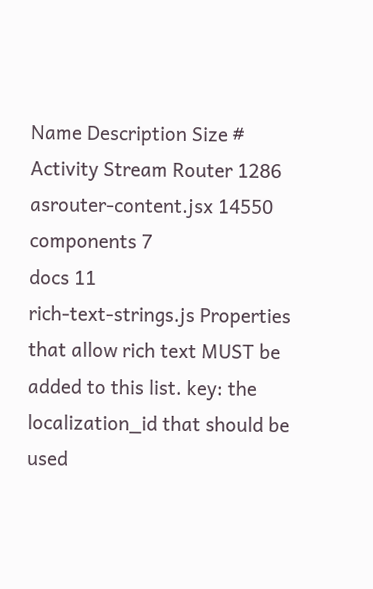Name Description Size # Activity Stream Router 1286
asrouter-content.jsx 14550
components 7
docs 11
rich-text-strings.js Properties that allow rich text MUST be added to this list. key: the localization_id that should be used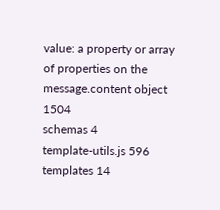value: a property or array of properties on the message.content object 1504
schemas 4
template-utils.js 596
templates 14